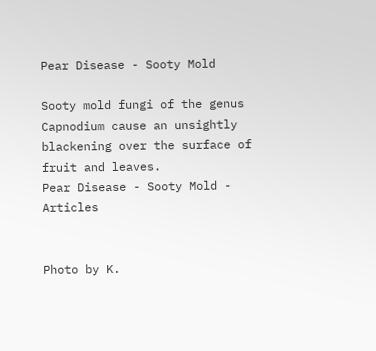Pear Disease - Sooty Mold

Sooty mold fungi of the genus Capnodium cause an unsightly blackening over the surface of fruit and leaves.
Pear Disease - Sooty Mold - Articles


Photo by K.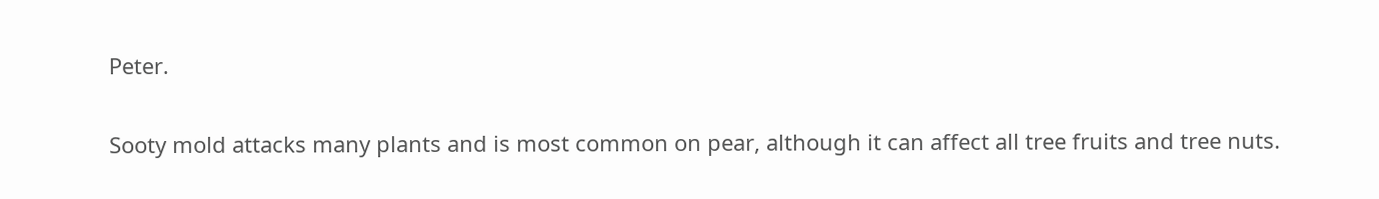Peter.

Sooty mold attacks many plants and is most common on pear, although it can affect all tree fruits and tree nuts.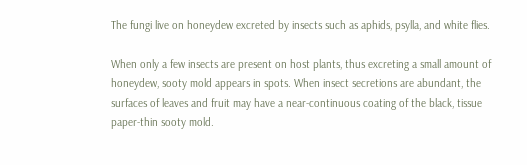The fungi live on honeydew excreted by insects such as aphids, psylla, and white flies.

When only a few insects are present on host plants, thus excreting a small amount of honeydew, sooty mold appears in spots. When insect secretions are abundant, the surfaces of leaves and fruit may have a near-continuous coating of the black, tissue paper-thin sooty mold.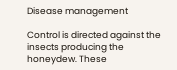Disease management

Control is directed against the insects producing the honeydew. These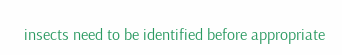insects need to be identified before appropriate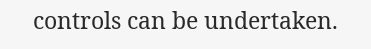controls can be undertaken.